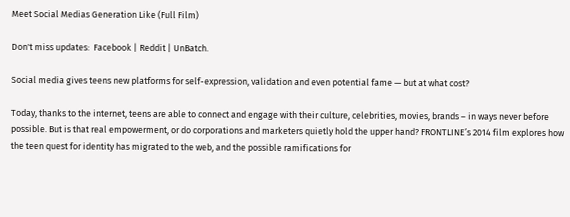Meet Social Medias Generation Like (Full Film)

Don't miss updates:  Facebook | Reddit | UnBatch.

Social media gives teens new platforms for self-expression, validation and even potential fame — but at what cost?

Today, thanks to the internet, teens are able to connect and engage with their culture, celebrities, movies, brands – in ways never before possible. But is that real empowerment, or do corporations and marketers quietly hold the upper hand? FRONTLINE’s 2014 film explores how the teen quest for identity has migrated to the web, and the possible ramifications for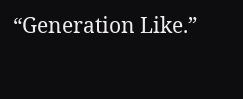“Generation Like.”